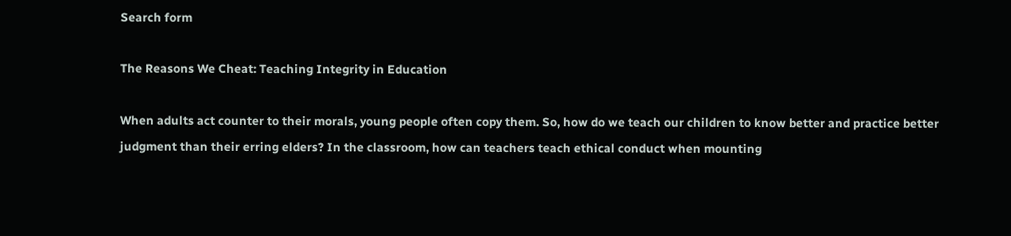Search form

The Reasons We Cheat: Teaching Integrity in Education

When adults act counter to their morals, young people often copy them. So, how do we teach our children to know better and practice better judgment than their erring elders? In the classroom, how can teachers teach ethical conduct when mounting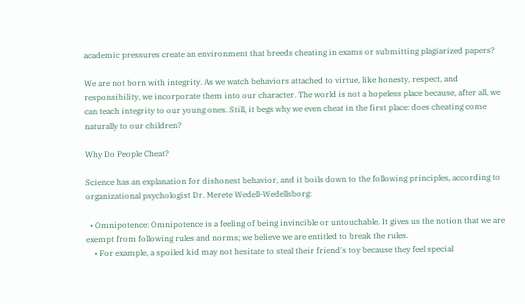academic pressures create an environment that breeds cheating in exams or submitting plagiarized papers?

We are not born with integrity. As we watch behaviors attached to virtue, like honesty, respect, and responsibility, we incorporate them into our character. The world is not a hopeless place because, after all, we can teach integrity to our young ones. Still, it begs why we even cheat in the first place: does cheating come naturally to our children?

Why Do People Cheat?

Science has an explanation for dishonest behavior, and it boils down to the following principles, according to organizational psychologist Dr. Merete Wedell-Wedellsborg:

  • Omnipotence: Omnipotence is a feeling of being invincible or untouchable. It gives us the notion that we are exempt from following rules and norms; we believe we are entitled to break the rules.
    • For example, a spoiled kid may not hesitate to steal their friend's toy because they feel special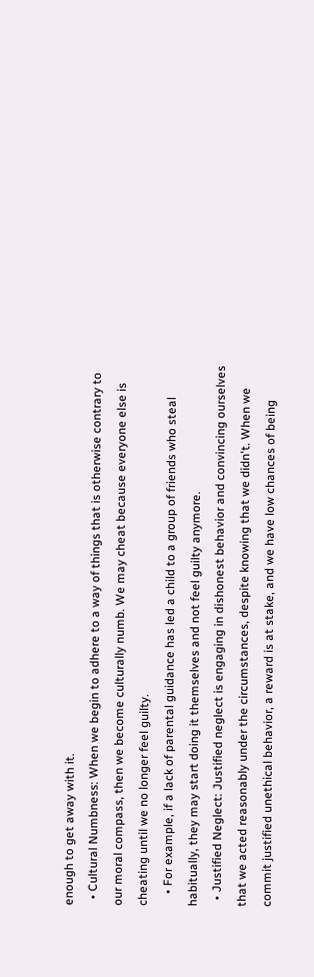enough to get away with it.
  • Cultural Numbness: When we begin to adhere to a way of things that is otherwise contrary to our moral compass, then we become culturally numb. We may cheat because everyone else is cheating until we no longer feel guilty.
    • For example, if a lack of parental guidance has led a child to a group of friends who steal habitually, they may start doing it themselves and not feel guilty anymore.
  • Justified Neglect: Justified neglect is engaging in dishonest behavior and convincing ourselves that we acted reasonably under the circumstances, despite knowing that we didn't. When we commit justified unethical behavior, a reward is at stake, and we have low chances of being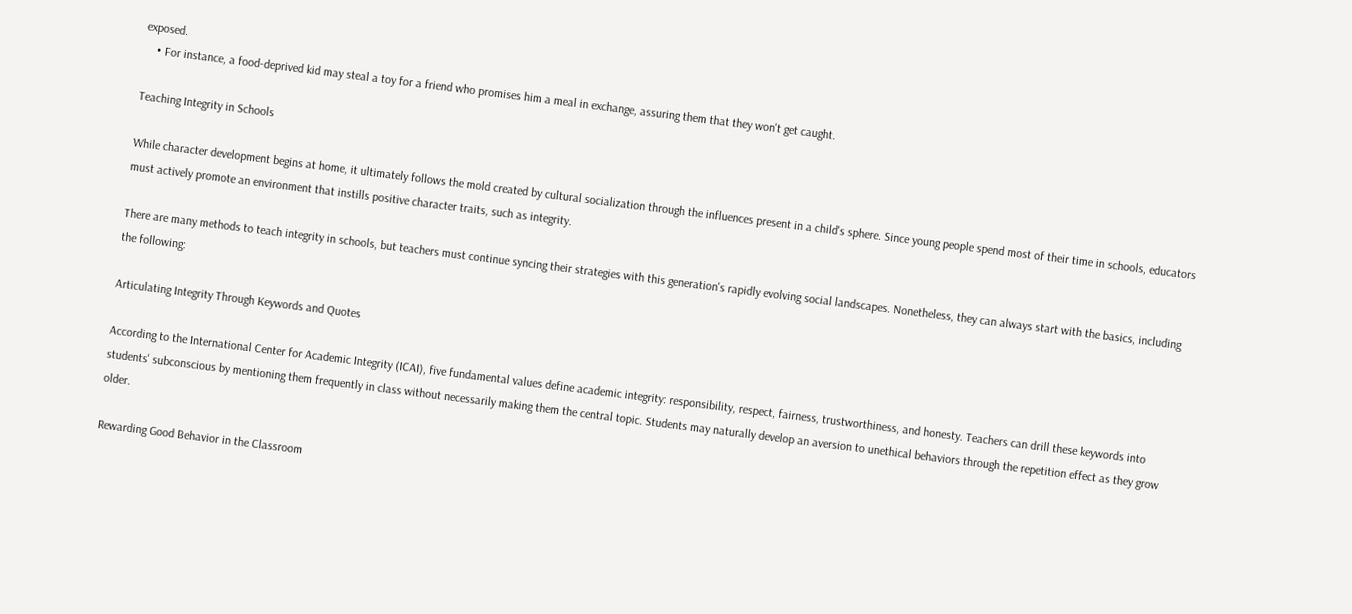exposed.
    • For instance, a food-deprived kid may steal a toy for a friend who promises him a meal in exchange, assuring them that they won't get caught.

Teaching Integrity in Schools

While character development begins at home, it ultimately follows the mold created by cultural socialization through the influences present in a child's sphere. Since young people spend most of their time in schools, educators must actively promote an environment that instills positive character traits, such as integrity.

There are many methods to teach integrity in schools, but teachers must continue syncing their strategies with this generation's rapidly evolving social landscapes. Nonetheless, they can always start with the basics, including the following:

Articulating Integrity Through Keywords and Quotes

According to the International Center for Academic Integrity (ICAI), five fundamental values define academic integrity: responsibility, respect, fairness, trustworthiness, and honesty. Teachers can drill these keywords into students' subconscious by mentioning them frequently in class without necessarily making them the central topic. Students may naturally develop an aversion to unethical behaviors through the repetition effect as they grow older.

Rewarding Good Behavior in the Classroom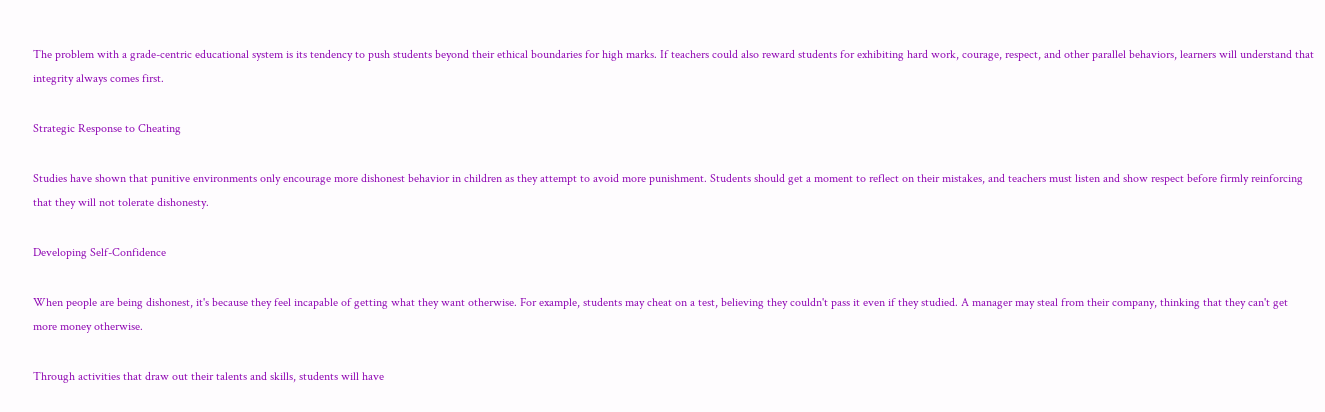The problem with a grade-centric educational system is its tendency to push students beyond their ethical boundaries for high marks. If teachers could also reward students for exhibiting hard work, courage, respect, and other parallel behaviors, learners will understand that integrity always comes first.

Strategic Response to Cheating

Studies have shown that punitive environments only encourage more dishonest behavior in children as they attempt to avoid more punishment. Students should get a moment to reflect on their mistakes, and teachers must listen and show respect before firmly reinforcing that they will not tolerate dishonesty.

Developing Self-Confidence

When people are being dishonest, it's because they feel incapable of getting what they want otherwise. For example, students may cheat on a test, believing they couldn't pass it even if they studied. A manager may steal from their company, thinking that they can't get more money otherwise.

Through activities that draw out their talents and skills, students will have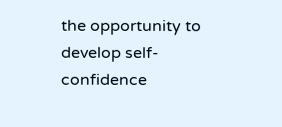the opportunity to develop self-confidence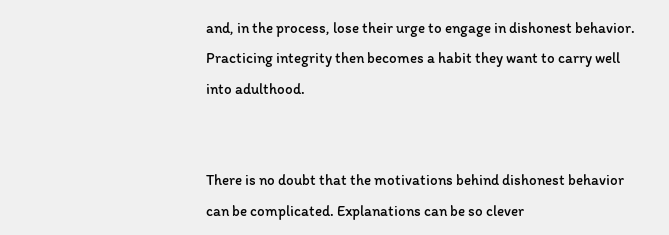and, in the process, lose their urge to engage in dishonest behavior. Practicing integrity then becomes a habit they want to carry well into adulthood.


There is no doubt that the motivations behind dishonest behavior can be complicated. Explanations can be so clever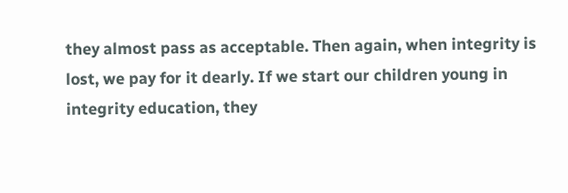they almost pass as acceptable. Then again, when integrity is lost, we pay for it dearly. If we start our children young in integrity education, they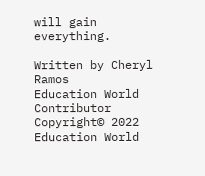will gain everything.

Written by Cheryl Ramos
Education World Contributor
Copyright© 2022 Education World